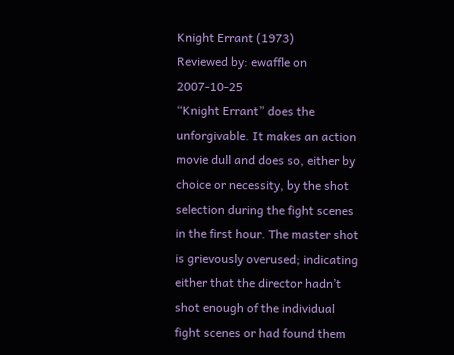Knight Errant (1973)
Reviewed by: ewaffle on 2007-10-25
“Knight Errant” does the unforgivable. It makes an action movie dull and does so, either by choice or necessity, by the shot selection during the fight scenes in the first hour. The master shot is grievously overused; indicating either that the director hadn’t shot enough of the individual fight scenes or had found them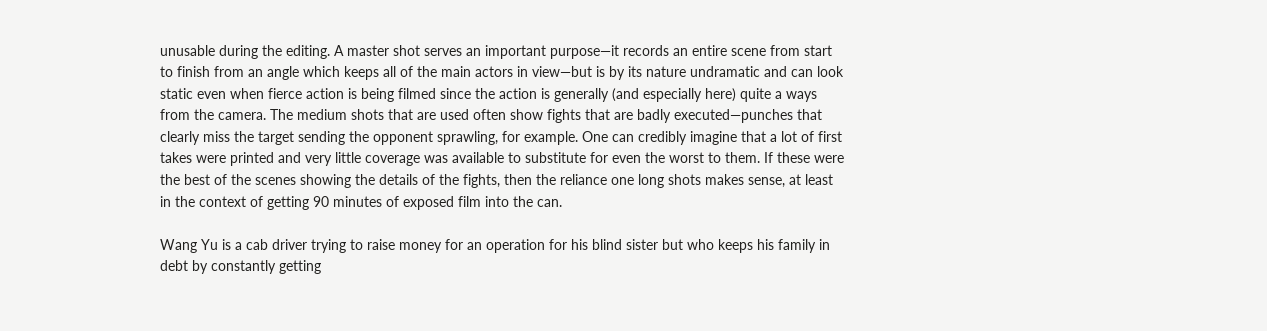unusable during the editing. A master shot serves an important purpose—it records an entire scene from start to finish from an angle which keeps all of the main actors in view—but is by its nature undramatic and can look static even when fierce action is being filmed since the action is generally (and especially here) quite a ways from the camera. The medium shots that are used often show fights that are badly executed—punches that clearly miss the target sending the opponent sprawling, for example. One can credibly imagine that a lot of first takes were printed and very little coverage was available to substitute for even the worst to them. If these were the best of the scenes showing the details of the fights, then the reliance one long shots makes sense, at least in the context of getting 90 minutes of exposed film into the can.

Wang Yu is a cab driver trying to raise money for an operation for his blind sister but who keeps his family in debt by constantly getting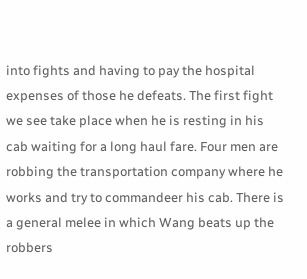into fights and having to pay the hospital expenses of those he defeats. The first fight we see take place when he is resting in his cab waiting for a long haul fare. Four men are robbing the transportation company where he works and try to commandeer his cab. There is a general melee in which Wang beats up the robbers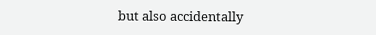but also accidentally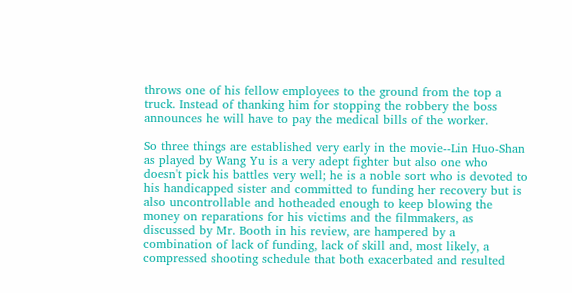throws one of his fellow employees to the ground from the top a truck. Instead of thanking him for stopping the robbery the boss announces he will have to pay the medical bills of the worker.

So three things are established very early in the movie--Lin Huo-Shan as played by Wang Yu is a very adept fighter but also one who doesn't pick his battles very well; he is a noble sort who is devoted to his handicapped sister and committed to funding her recovery but is also uncontrollable and hotheaded enough to keep blowing the money on reparations for his victims and the filmmakers, as discussed by Mr. Booth in his review, are hampered by a combination of lack of funding, lack of skill and, most likely, a compressed shooting schedule that both exacerbated and resulted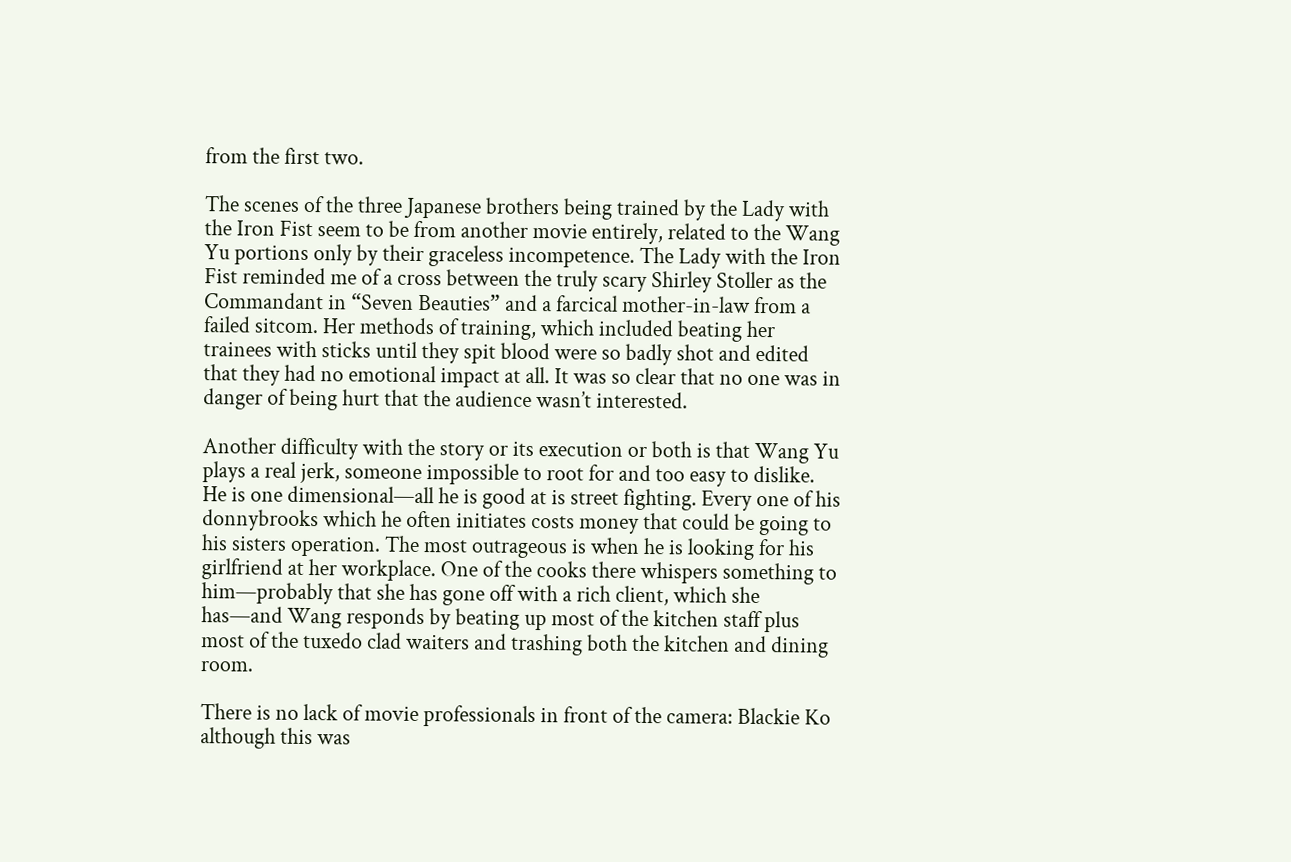from the first two.

The scenes of the three Japanese brothers being trained by the Lady with the Iron Fist seem to be from another movie entirely, related to the Wang Yu portions only by their graceless incompetence. The Lady with the Iron Fist reminded me of a cross between the truly scary Shirley Stoller as the Commandant in “Seven Beauties” and a farcical mother-in-law from a failed sitcom. Her methods of training, which included beating her trainees with sticks until they spit blood were so badly shot and edited that they had no emotional impact at all. It was so clear that no one was in danger of being hurt that the audience wasn’t interested.

Another difficulty with the story or its execution or both is that Wang Yu plays a real jerk, someone impossible to root for and too easy to dislike. He is one dimensional—all he is good at is street fighting. Every one of his donnybrooks which he often initiates costs money that could be going to his sisters operation. The most outrageous is when he is looking for his girlfriend at her workplace. One of the cooks there whispers something to him—probably that she has gone off with a rich client, which she has—and Wang responds by beating up most of the kitchen staff plus most of the tuxedo clad waiters and trashing both the kitchen and dining room.

There is no lack of movie professionals in front of the camera: Blackie Ko although this was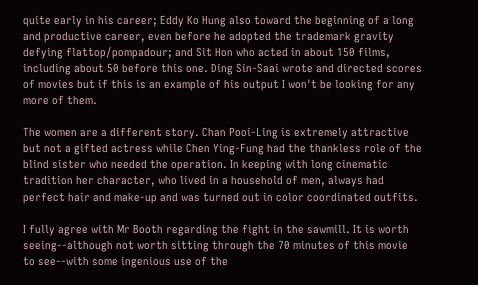quite early in his career; Eddy Ko Hung also toward the beginning of a long and productive career, even before he adopted the trademark gravity defying flattop/pompadour; and Sit Hon who acted in about 150 films, including about 50 before this one. Ding Sin-Saai wrote and directed scores of movies but if this is an example of his output I won't be looking for any more of them.

The women are a different story. Chan Pooi-Ling is extremely attractive but not a gifted actress while Chen Ying-Fung had the thankless role of the blind sister who needed the operation. In keeping with long cinematic tradition her character, who lived in a household of men, always had perfect hair and make-up and was turned out in color coordinated outfits.

I fully agree with Mr Booth regarding the fight in the sawmill. It is worth seeing--although not worth sitting through the 70 minutes of this movie to see--with some ingenious use of the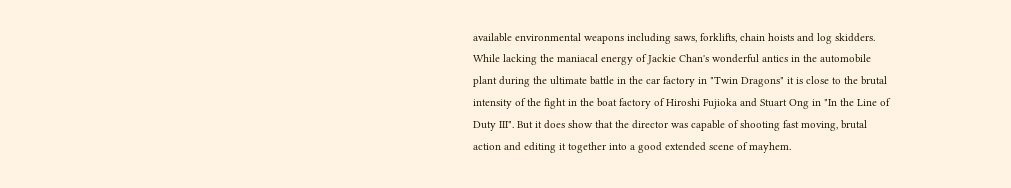available environmental weapons including saws, forklifts, chain hoists and log skidders. While lacking the maniacal energy of Jackie Chan's wonderful antics in the automobile plant during the ultimate battle in the car factory in "Twin Dragons" it is close to the brutal intensity of the fight in the boat factory of Hiroshi Fujioka and Stuart Ong in "In the Line of Duty III". But it does show that the director was capable of shooting fast moving, brutal action and editing it together into a good extended scene of mayhem.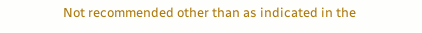Not recommended other than as indicated in the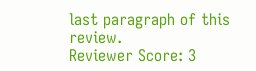last paragraph of this review.
Reviewer Score: 3